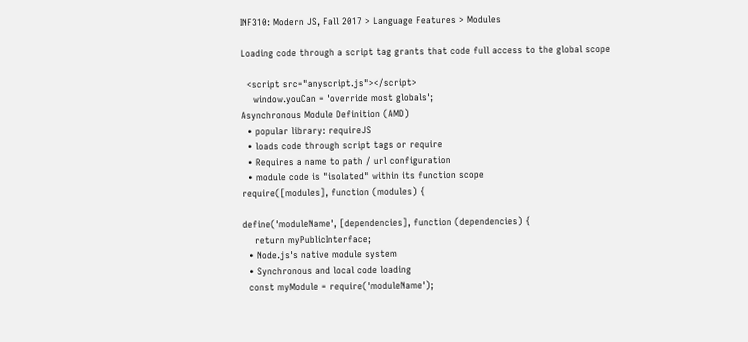INF310: Modern JS, Fall 2017 > Language Features > Modules

Loading code through a script tag grants that code full access to the global scope

  <script src="anyscript.js"></script>
    window.youCan = 'override most globals';
Asynchronous Module Definition (AMD)
  • popular library: requireJS
  • loads code through script tags or require
  • Requires a name to path / url configuration
  • module code is "isolated" within its function scope
require([modules], function (modules) {

define('moduleName', [dependencies], function (dependencies) {
    return myPublicInterface;
  • Node.js's native module system
  • Synchronous and local code loading
  const myModule = require('moduleName');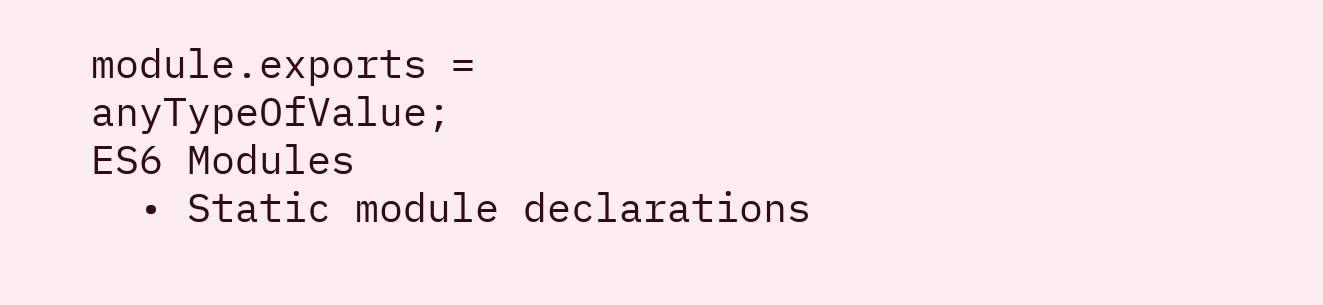module.exports = anyTypeOfValue;
ES6 Modules
  • Static module declarations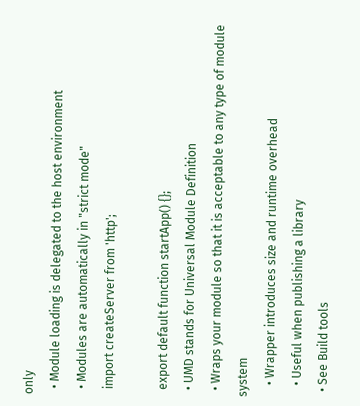only
  • Module loading is delegated to the host environment
  • Modules are automatically in "strict mode"
  import createServer from 'http';

  export default function startApp() {};
  • UMD stands for Universal Module Definition
  • Wraps your module so that it is acceptable to any type of module system
    • Wrapper introduces size and runtime overhead
    • Useful when publishing a library
  • See Build tools